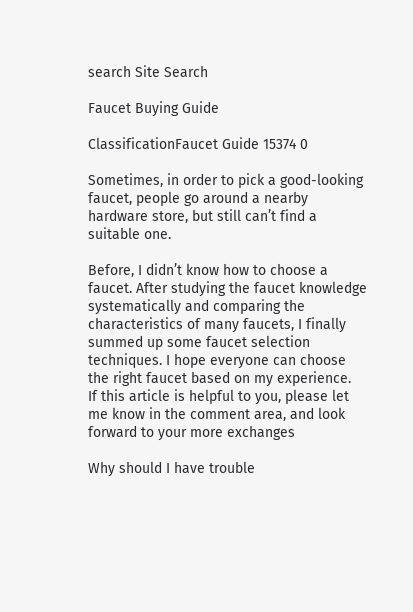search Site Search

Faucet Buying Guide

ClassificationFaucet Guide 15374 0

Sometimes, in order to pick a good-looking faucet, people go around a nearby hardware store, but still can’t find a suitable one.

Before, I didn’t know how to choose a faucet. After studying the faucet knowledge systematically and comparing the characteristics of many faucets, I finally summed up some faucet selection techniques. I hope everyone can choose the right faucet based on my experience.
If this article is helpful to you, please let me know in the comment area, and look forward to your more exchanges

Why should I have trouble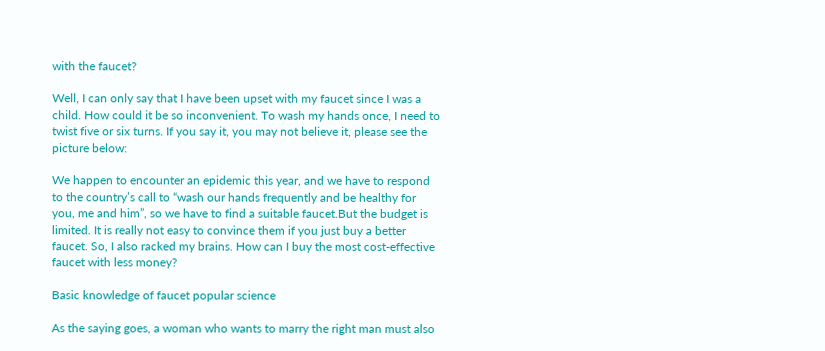with the faucet?

Well, I can only say that I have been upset with my faucet since I was a child. How could it be so inconvenient. To wash my hands once, I need to twist five or six turns. If you say it, you may not believe it, please see the picture below:

We happen to encounter an epidemic this year, and we have to respond to the country’s call to “wash our hands frequently and be healthy for you, me and him”, so we have to find a suitable faucet.But the budget is limited. It is really not easy to convince them if you just buy a better faucet. So, I also racked my brains. How can I buy the most cost-effective faucet with less money?

Basic knowledge of faucet popular science

As the saying goes, a woman who wants to marry the right man must also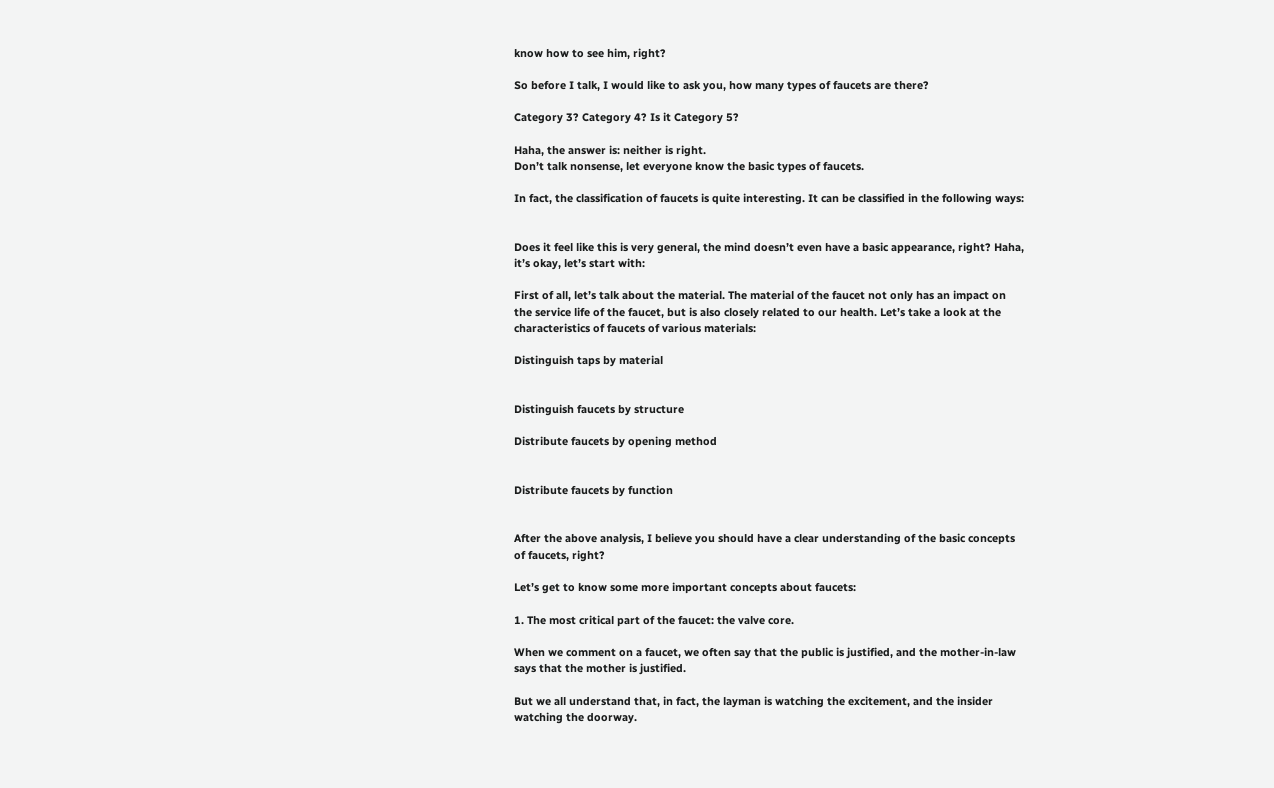know how to see him, right?

So before I talk, I would like to ask you, how many types of faucets are there?

Category 3? Category 4? Is it Category 5?

Haha, the answer is: neither is right.
Don’t talk nonsense, let everyone know the basic types of faucets.

In fact, the classification of faucets is quite interesting. It can be classified in the following ways:


Does it feel like this is very general, the mind doesn’t even have a basic appearance, right? Haha, it’s okay, let’s start with:

First of all, let’s talk about the material. The material of the faucet not only has an impact on the service life of the faucet, but is also closely related to our health. Let’s take a look at the characteristics of faucets of various materials:

Distinguish taps by material


Distinguish faucets by structure

Distribute faucets by opening method


Distribute faucets by function


After the above analysis, I believe you should have a clear understanding of the basic concepts of faucets, right?

Let’s get to know some more important concepts about faucets:

1. The most critical part of the faucet: the valve core.

When we comment on a faucet, we often say that the public is justified, and the mother-in-law says that the mother is justified.

But we all understand that, in fact, the layman is watching the excitement, and the insider watching the doorway.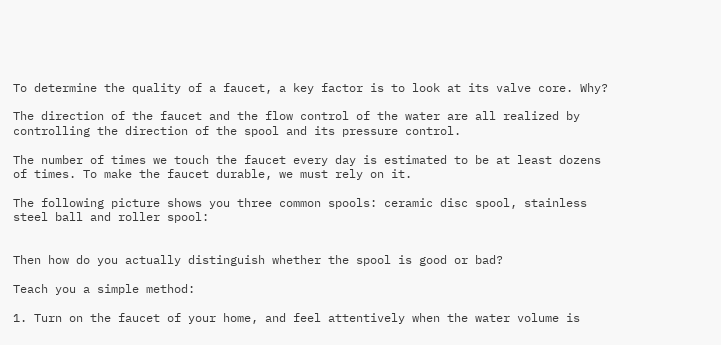To determine the quality of a faucet, a key factor is to look at its valve core. Why?

The direction of the faucet and the flow control of the water are all realized by controlling the direction of the spool and its pressure control.

The number of times we touch the faucet every day is estimated to be at least dozens of times. To make the faucet durable, we must rely on it.

The following picture shows you three common spools: ceramic disc spool, stainless steel ball and roller spool:


Then how do you actually distinguish whether the spool is good or bad?

Teach you a simple method:

1. Turn on the faucet of your home, and feel attentively when the water volume is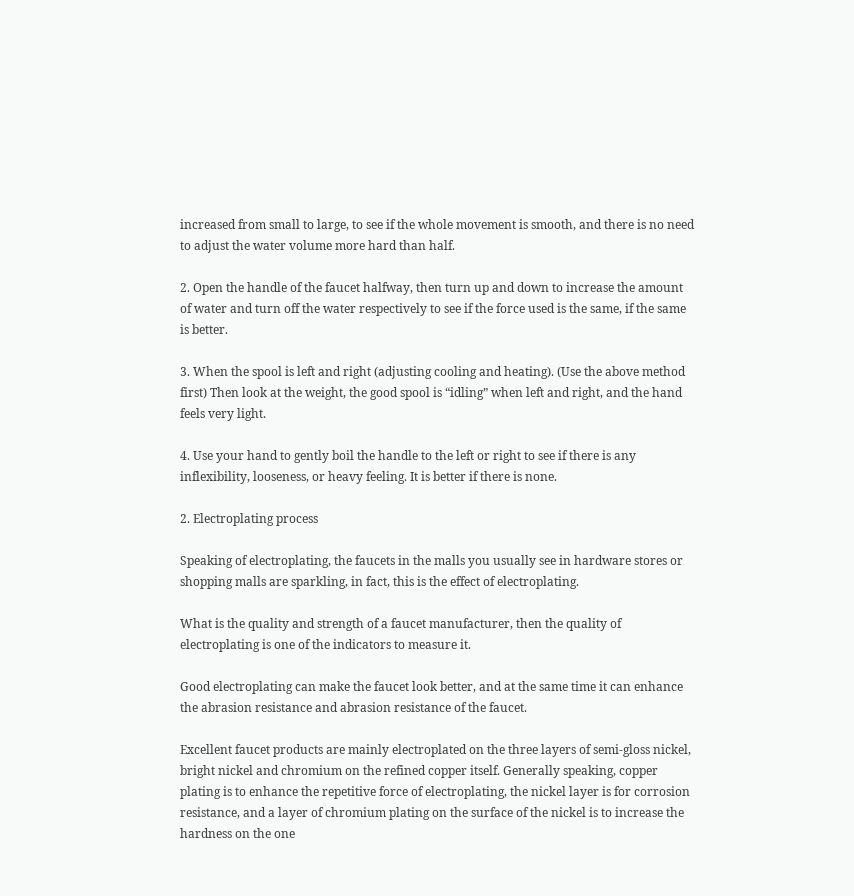increased from small to large, to see if the whole movement is smooth, and there is no need to adjust the water volume more hard than half.

2. Open the handle of the faucet halfway, then turn up and down to increase the amount of water and turn off the water respectively to see if the force used is the same, if the same is better.

3. When the spool is left and right (adjusting cooling and heating). (Use the above method first) Then look at the weight, the good spool is “idling” when left and right, and the hand feels very light.

4. Use your hand to gently boil the handle to the left or right to see if there is any inflexibility, looseness, or heavy feeling. It is better if there is none.

2. Electroplating process

Speaking of electroplating, the faucets in the malls you usually see in hardware stores or shopping malls are sparkling, in fact, this is the effect of electroplating.

What is the quality and strength of a faucet manufacturer, then the quality of electroplating is one of the indicators to measure it.

Good electroplating can make the faucet look better, and at the same time it can enhance the abrasion resistance and abrasion resistance of the faucet.

Excellent faucet products are mainly electroplated on the three layers of semi-gloss nickel, bright nickel and chromium on the refined copper itself. Generally speaking, copper plating is to enhance the repetitive force of electroplating, the nickel layer is for corrosion resistance, and a layer of chromium plating on the surface of the nickel is to increase the hardness on the one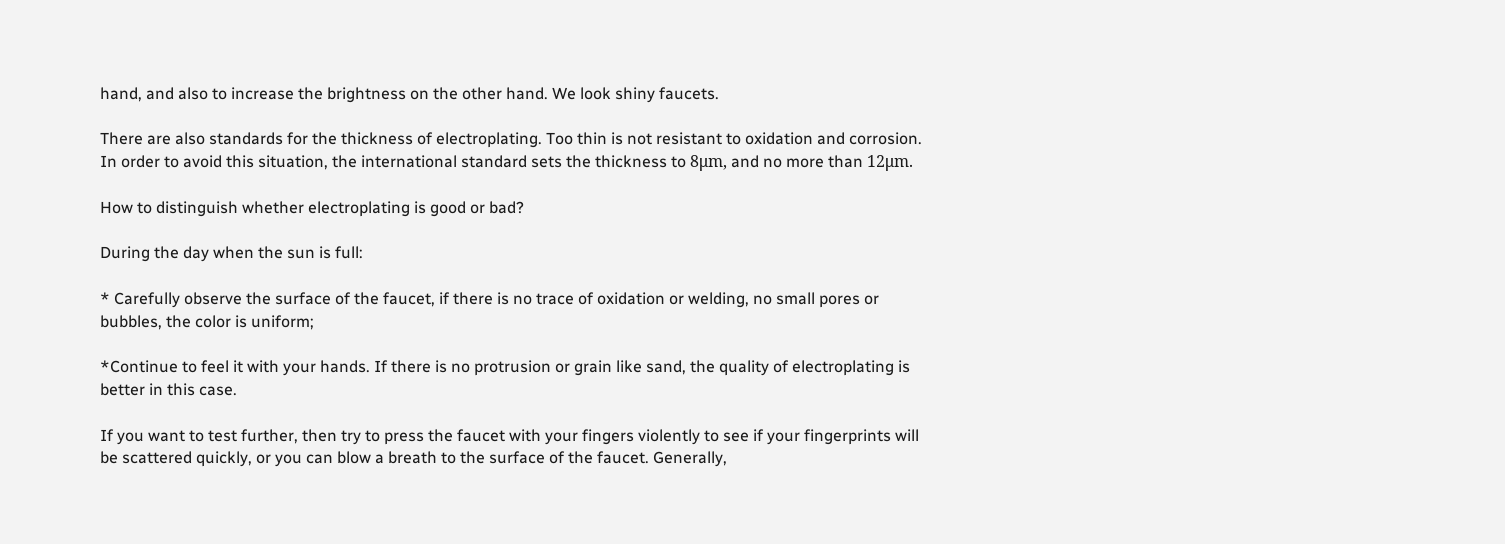hand, and also to increase the brightness on the other hand. We look shiny faucets.

There are also standards for the thickness of electroplating. Too thin is not resistant to oxidation and corrosion. In order to avoid this situation, the international standard sets the thickness to 8μm, and no more than 12μm.

How to distinguish whether electroplating is good or bad?

During the day when the sun is full:

* Carefully observe the surface of the faucet, if there is no trace of oxidation or welding, no small pores or bubbles, the color is uniform;

*Continue to feel it with your hands. If there is no protrusion or grain like sand, the quality of electroplating is better in this case.

If you want to test further, then try to press the faucet with your fingers violently to see if your fingerprints will be scattered quickly, or you can blow a breath to the surface of the faucet. Generally,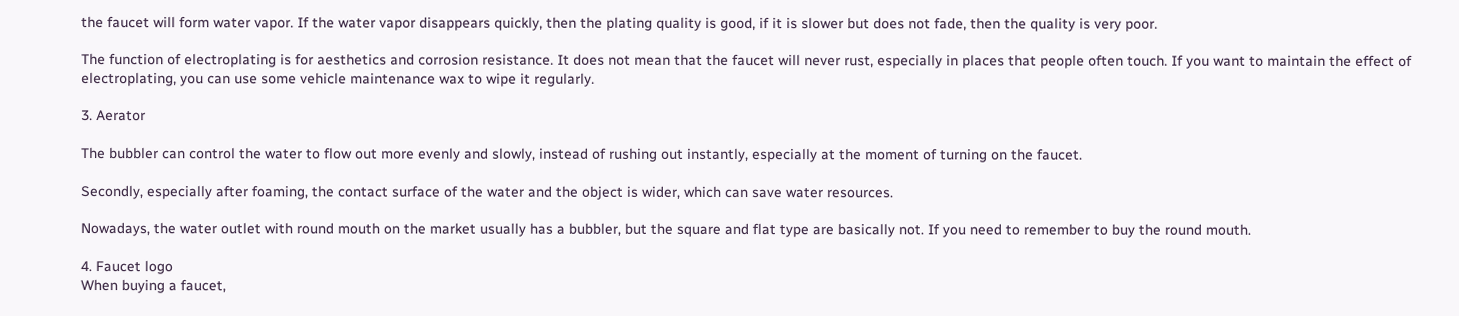the faucet will form water vapor. If the water vapor disappears quickly, then the plating quality is good, if it is slower but does not fade, then the quality is very poor.

The function of electroplating is for aesthetics and corrosion resistance. It does not mean that the faucet will never rust, especially in places that people often touch. If you want to maintain the effect of electroplating, you can use some vehicle maintenance wax to wipe it regularly.

3. Aerator

The bubbler can control the water to flow out more evenly and slowly, instead of rushing out instantly, especially at the moment of turning on the faucet.

Secondly, especially after foaming, the contact surface of the water and the object is wider, which can save water resources.

Nowadays, the water outlet with round mouth on the market usually has a bubbler, but the square and flat type are basically not. If you need to remember to buy the round mouth.

4. Faucet logo
When buying a faucet,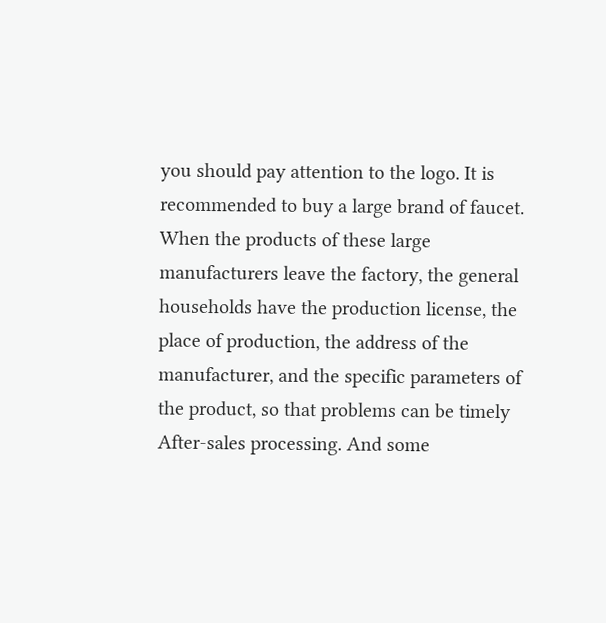you should pay attention to the logo. It is recommended to buy a large brand of faucet. When the products of these large manufacturers leave the factory, the general households have the production license, the place of production, the address of the manufacturer, and the specific parameters of the product, so that problems can be timely After-sales processing. And some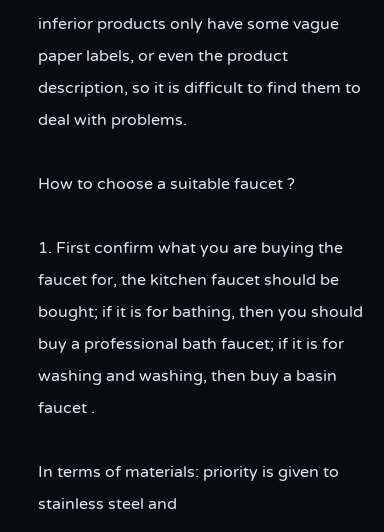inferior products only have some vague paper labels, or even the product description, so it is difficult to find them to deal with problems.

How to choose a suitable faucet ?

1. First confirm what you are buying the faucet for, the kitchen faucet should be bought; if it is for bathing, then you should buy a professional bath faucet; if it is for washing and washing, then buy a basin faucet .

In terms of materials: priority is given to stainless steel and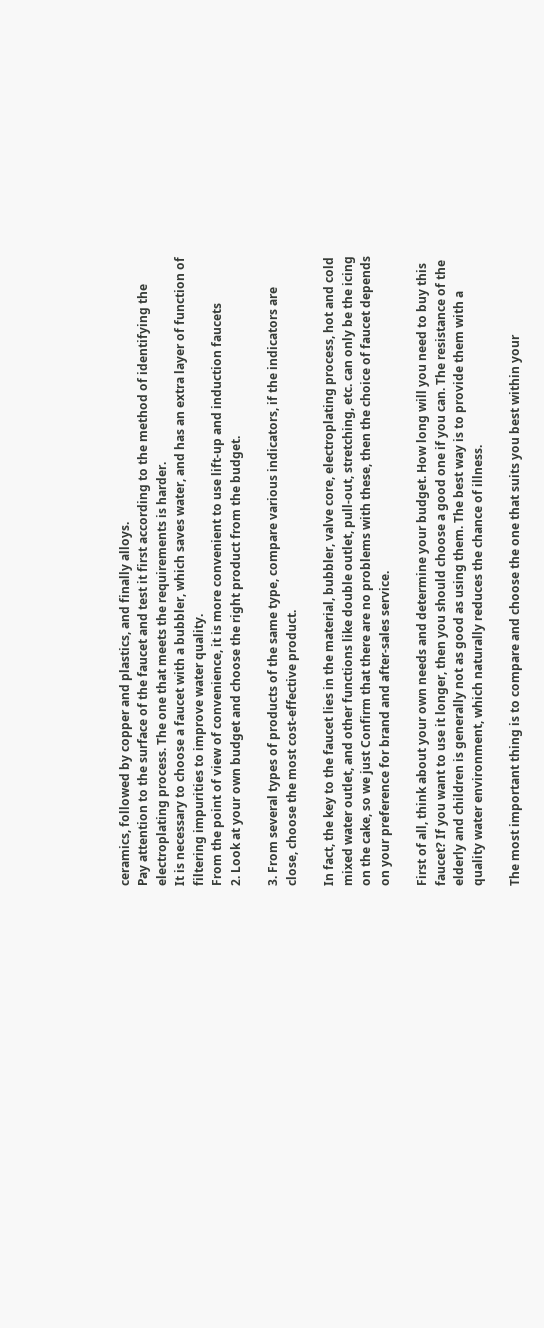ceramics, followed by copper and plastics, and finally alloys.
Pay attention to the surface of the faucet and test it first according to the method of identifying the electroplating process. The one that meets the requirements is harder.
It is necessary to choose a faucet with a bubbler, which saves water, and has an extra layer of function of filtering impurities to improve water quality.
From the point of view of convenience, it is more convenient to use lift-up and induction faucets
2. Look at your own budget and choose the right product from the budget.

3. From several types of products of the same type, compare various indicators, if the indicators are close, choose the most cost-effective product.

In fact, the key to the faucet lies in the material, bubbler, valve core, electroplating process, hot and cold mixed water outlet, and other functions like double outlet, pull-out, stretching, etc. can only be the icing on the cake, so we just Confirm that there are no problems with these, then the choice of faucet depends on your preference for brand and after-sales service.

First of all, think about your own needs and determine your budget. How long will you need to buy this faucet? If you want to use it longer, then you should choose a good one if you can. The resistance of the elderly and children is generally not as good as using them. The best way is to provide them with a quality water environment, which naturally reduces the chance of illness.

The most important thing is to compare and choose the one that suits you best within your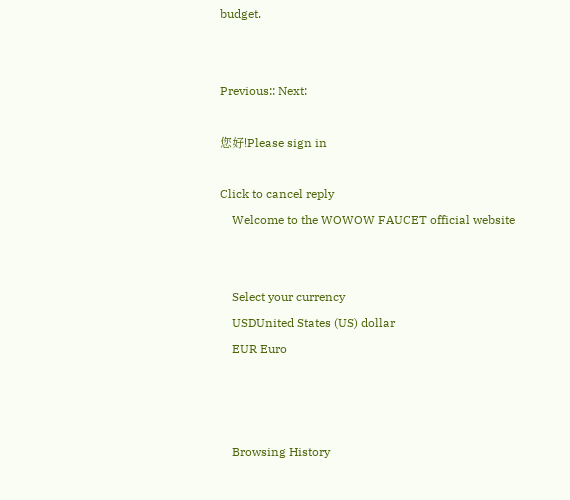budget.


Previous:: Next:

您好!Please sign in

Click to cancel reply
    Welcome to the WOWOW FAUCET official website


    Select your currency
    USDUnited States (US) dollar
    EUR Euro



    Browsing History